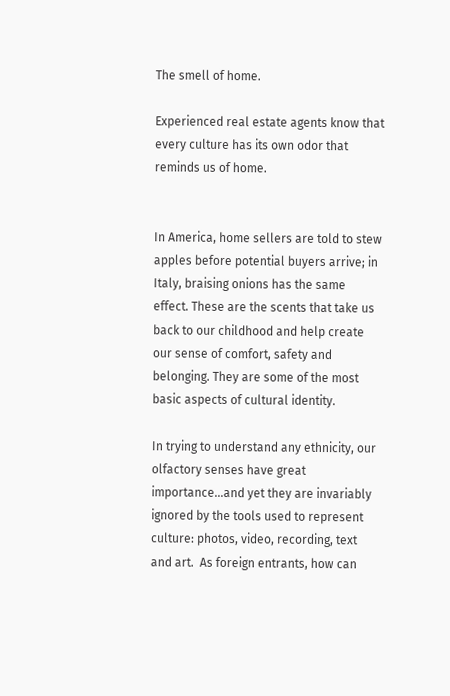The smell of home.

Experienced real estate agents know that every culture has its own odor that reminds us of home.


In America, home sellers are told to stew apples before potential buyers arrive; in Italy, braising onions has the same effect. These are the scents that take us back to our childhood and help create our sense of comfort, safety and belonging. They are some of the most basic aspects of cultural identity.

In trying to understand any ethnicity, our olfactory senses have great importance…and yet they are invariably ignored by the tools used to represent culture: photos, video, recording, text and art.  As foreign entrants, how can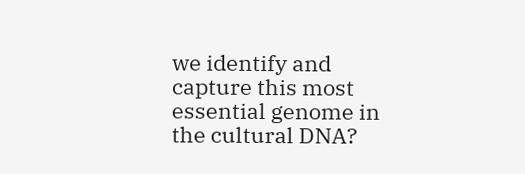we identify and capture this most essential genome in the cultural DNA?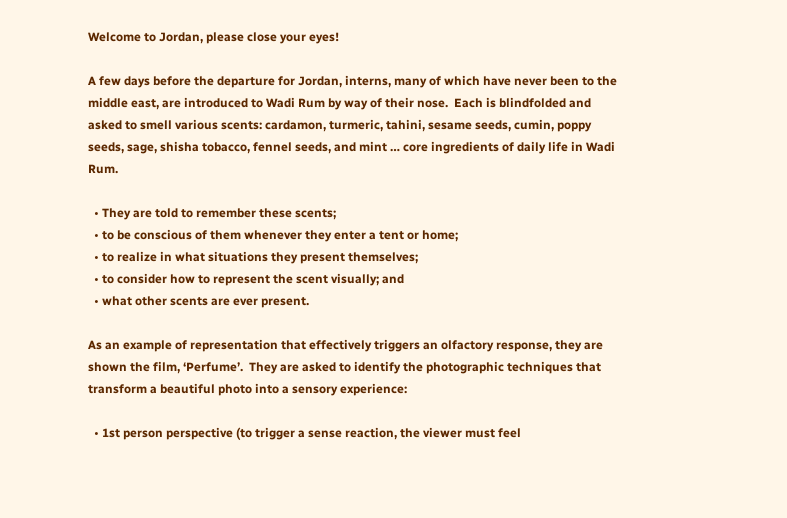Welcome to Jordan, please close your eyes!

A few days before the departure for Jordan, interns, many of which have never been to the middle east, are introduced to Wadi Rum by way of their nose.  Each is blindfolded and asked to smell various scents: cardamon, turmeric, tahini, sesame seeds, cumin, poppy seeds, sage, shisha tobacco, fennel seeds, and mint … core ingredients of daily life in Wadi Rum.

  • They are told to remember these scents;
  • to be conscious of them whenever they enter a tent or home;
  • to realize in what situations they present themselves;
  • to consider how to represent the scent visually; and
  • what other scents are ever present.

As an example of representation that effectively triggers an olfactory response, they are shown the film, ‘Perfume’.  They are asked to identify the photographic techniques that transform a beautiful photo into a sensory experience:

  • 1st person perspective (to trigger a sense reaction, the viewer must feel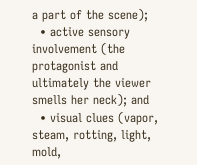a part of the scene);
  • active sensory involvement (the protagonist and ultimately the viewer smells her neck); and
  • visual clues (vapor, steam, rotting, light, mold,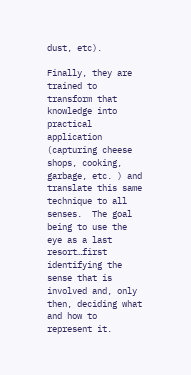dust, etc).

Finally, they are trained to transform that knowledge into practical application (capturing cheese shops, cooking, garbage, etc. ) and translate this same technique to all senses.  The goal being to use the eye as a last resort…first identifying the sense that is involved and, only then, deciding what and how to represent it.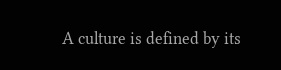A culture is defined by its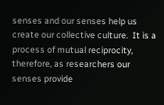senses and our senses help us create our collective culture.  It is a process of mutual reciprocity, therefore, as researchers our senses provide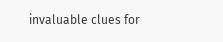invaluable clues for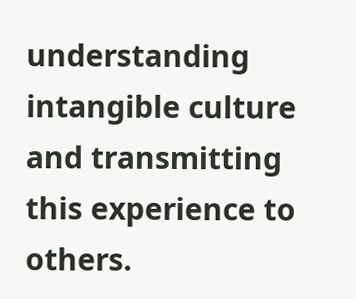understanding intangible culture and transmitting this experience to others.